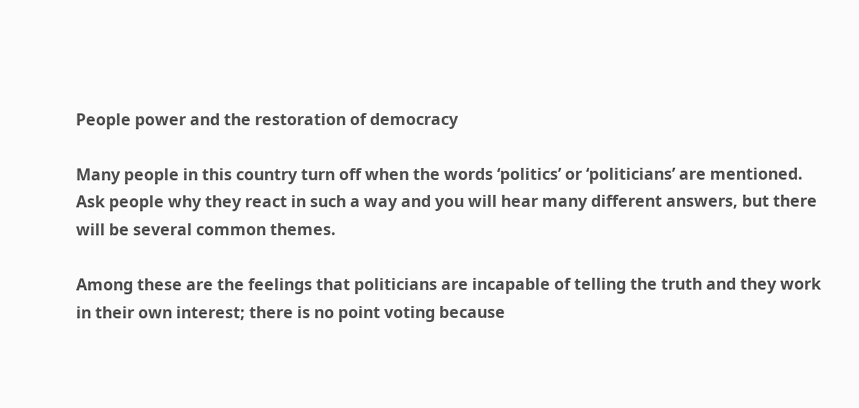People power and the restoration of democracy

Many people in this country turn off when the words ‘politics’ or ‘politicians’ are mentioned.  Ask people why they react in such a way and you will hear many different answers, but there will be several common themes.

Among these are the feelings that politicians are incapable of telling the truth and they work in their own interest; there is no point voting because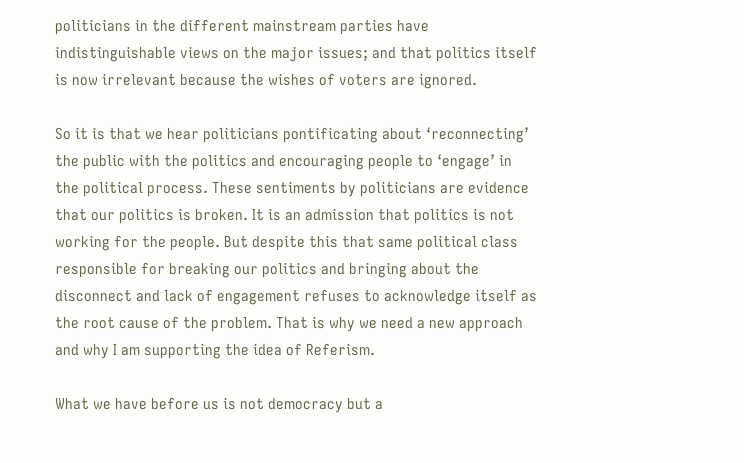politicians in the different mainstream parties have indistinguishable views on the major issues; and that politics itself is now irrelevant because the wishes of voters are ignored.

So it is that we hear politicians pontificating about ‘reconnecting’ the public with the politics and encouraging people to ‘engage’ in the political process. These sentiments by politicians are evidence that our politics is broken. It is an admission that politics is not working for the people. But despite this that same political class responsible for breaking our politics and bringing about the disconnect and lack of engagement refuses to acknowledge itself as the root cause of the problem. That is why we need a new approach and why I am supporting the idea of Referism.

What we have before us is not democracy but a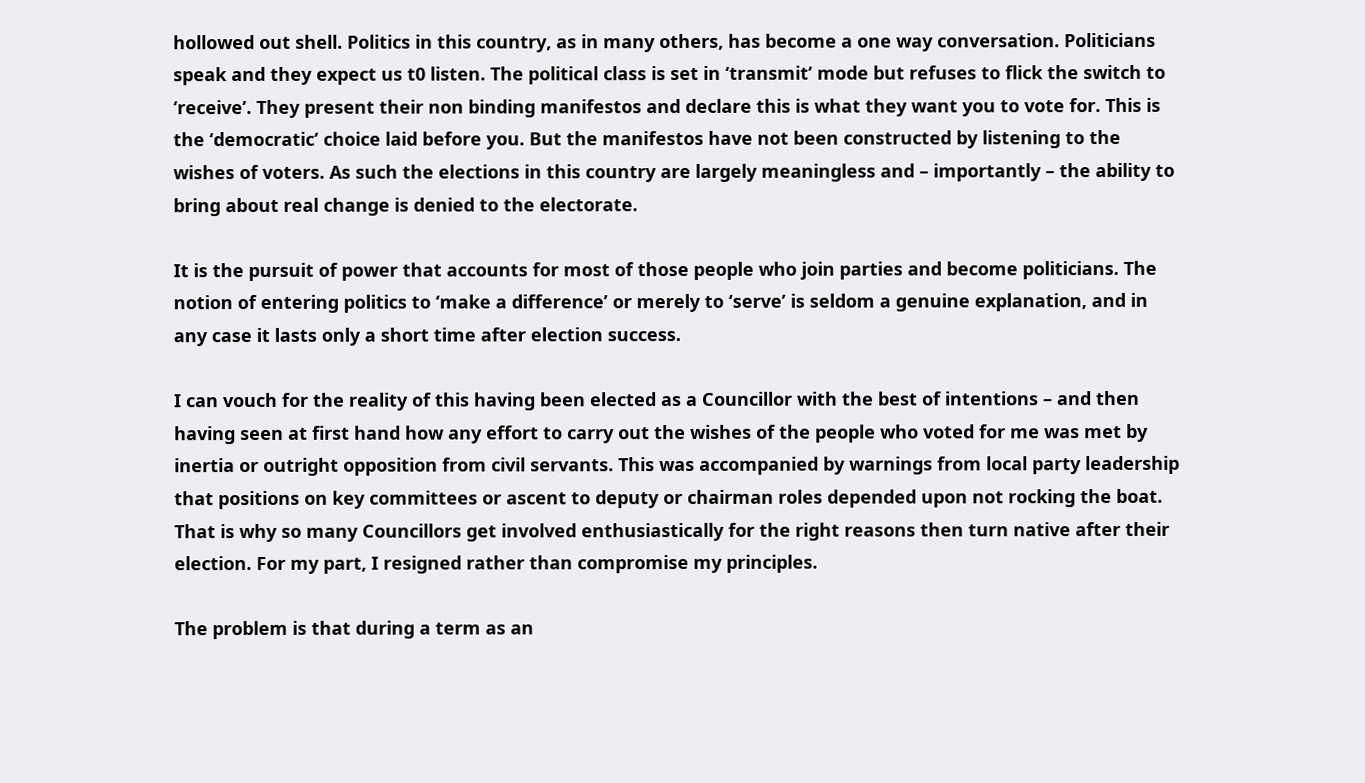hollowed out shell. Politics in this country, as in many others, has become a one way conversation. Politicians speak and they expect us t0 listen. The political class is set in ‘transmit’ mode but refuses to flick the switch to ‘receive’. They present their non binding manifestos and declare this is what they want you to vote for. This is the ‘democratic’ choice laid before you. But the manifestos have not been constructed by listening to the wishes of voters. As such the elections in this country are largely meaningless and – importantly – the ability to bring about real change is denied to the electorate.

It is the pursuit of power that accounts for most of those people who join parties and become politicians. The notion of entering politics to ‘make a difference’ or merely to ‘serve’ is seldom a genuine explanation, and in any case it lasts only a short time after election success.

I can vouch for the reality of this having been elected as a Councillor with the best of intentions – and then having seen at first hand how any effort to carry out the wishes of the people who voted for me was met by inertia or outright opposition from civil servants. This was accompanied by warnings from local party leadership that positions on key committees or ascent to deputy or chairman roles depended upon not rocking the boat. That is why so many Councillors get involved enthusiastically for the right reasons then turn native after their election. For my part, I resigned rather than compromise my principles.

The problem is that during a term as an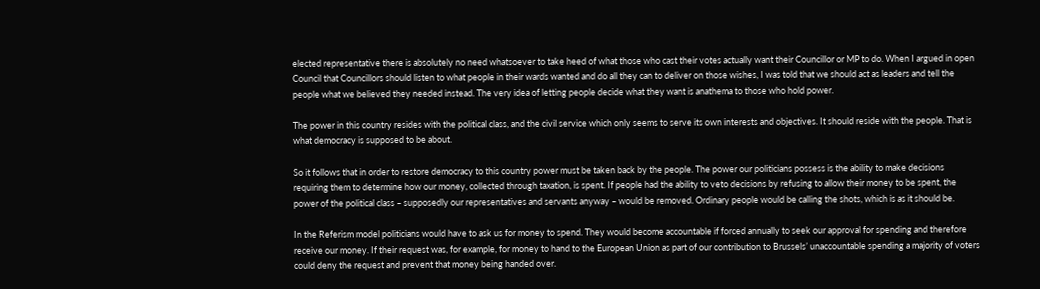elected representative there is absolutely no need whatsoever to take heed of what those who cast their votes actually want their Councillor or MP to do. When I argued in open Council that Councillors should listen to what people in their wards wanted and do all they can to deliver on those wishes, I was told that we should act as leaders and tell the people what we believed they needed instead. The very idea of letting people decide what they want is anathema to those who hold power.

The power in this country resides with the political class, and the civil service which only seems to serve its own interests and objectives. It should reside with the people. That is what democracy is supposed to be about.

So it follows that in order to restore democracy to this country power must be taken back by the people. The power our politicians possess is the ability to make decisions requiring them to determine how our money, collected through taxation, is spent. If people had the ability to veto decisions by refusing to allow their money to be spent, the power of the political class – supposedly our representatives and servants anyway – would be removed. Ordinary people would be calling the shots, which is as it should be.

In the Referism model politicians would have to ask us for money to spend. They would become accountable if forced annually to seek our approval for spending and therefore receive our money. If their request was, for example, for money to hand to the European Union as part of our contribution to Brussels’ unaccountable spending a majority of voters could deny the request and prevent that money being handed over.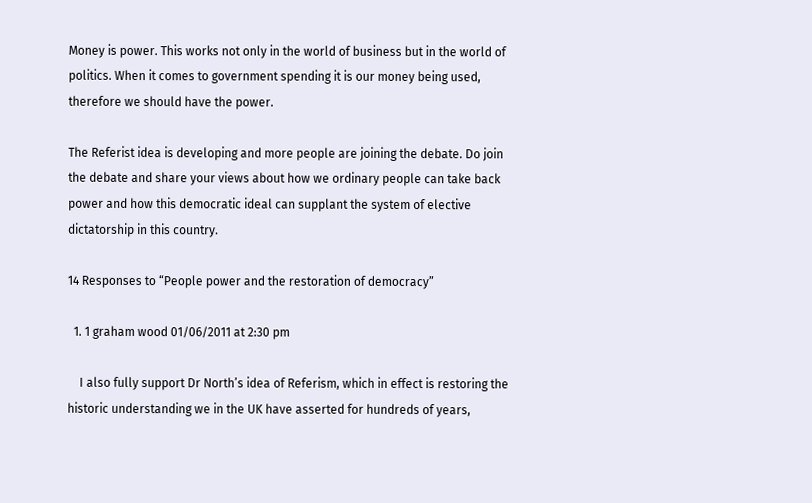Money is power. This works not only in the world of business but in the world of politics. When it comes to government spending it is our money being used, therefore we should have the power.

The Referist idea is developing and more people are joining the debate. Do join the debate and share your views about how we ordinary people can take back power and how this democratic ideal can supplant the system of elective dictatorship in this country.

14 Responses to “People power and the restoration of democracy”

  1. 1 graham wood 01/06/2011 at 2:30 pm

    I also fully support Dr North’s idea of Referism, which in effect is restoring the historic understanding we in the UK have asserted for hundreds of years,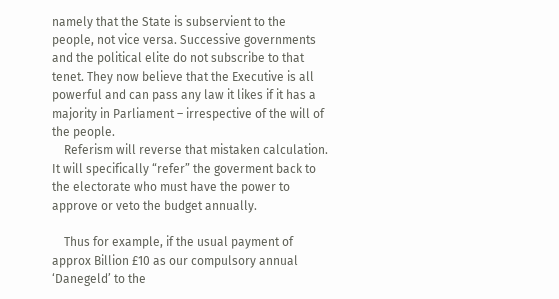namely that the State is subservient to the people, not vice versa. Successive governments and the political elite do not subscribe to that tenet. They now believe that the Executive is all powerful and can pass any law it likes if it has a majority in Parliament – irrespective of the will of the people.
    Referism will reverse that mistaken calculation. It will specifically “refer” the goverment back to the electorate who must have the power to approve or veto the budget annually.

    Thus for example, if the usual payment of approx Billion £10 as our compulsory annual ‘Danegeld’ to the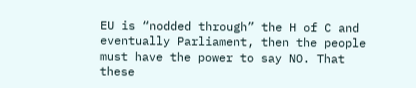EU is “nodded through” the H of C and eventually Parliament, then the people must have the power to say NO. That these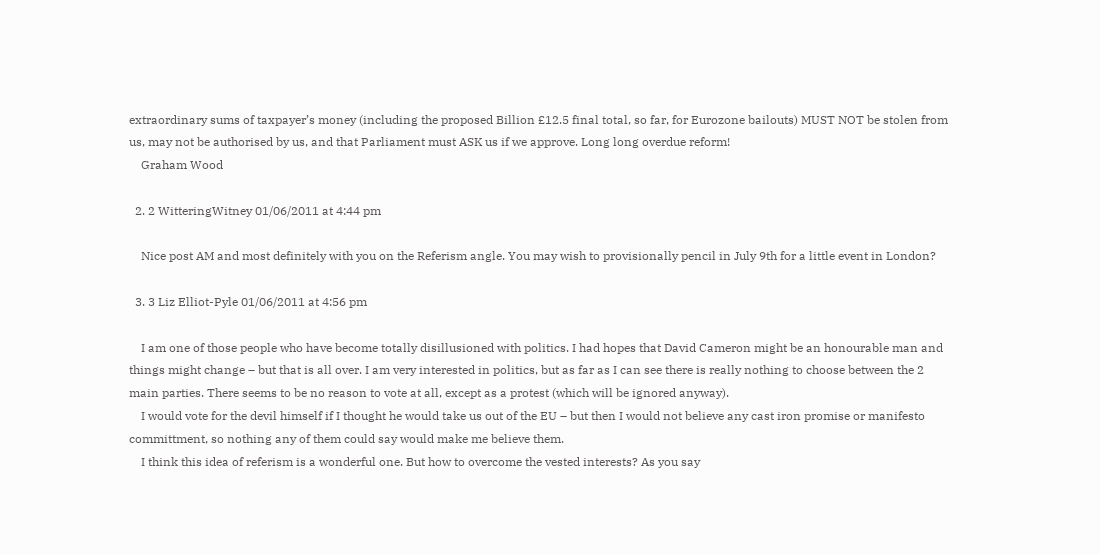extraordinary sums of taxpayer’s money (including the proposed Billion £12.5 final total, so far, for Eurozone bailouts) MUST NOT be stolen from us, may not be authorised by us, and that Parliament must ASK us if we approve. Long long overdue reform!
    Graham Wood

  2. 2 WitteringWitney 01/06/2011 at 4:44 pm

    Nice post AM and most definitely with you on the Referism angle. You may wish to provisionally pencil in July 9th for a little event in London?

  3. 3 Liz Elliot-Pyle 01/06/2011 at 4:56 pm

    I am one of those people who have become totally disillusioned with politics. I had hopes that David Cameron might be an honourable man and things might change – but that is all over. I am very interested in politics, but as far as I can see there is really nothing to choose between the 2 main parties. There seems to be no reason to vote at all, except as a protest (which will be ignored anyway).
    I would vote for the devil himself if I thought he would take us out of the EU – but then I would not believe any cast iron promise or manifesto committment, so nothing any of them could say would make me believe them.
    I think this idea of referism is a wonderful one. But how to overcome the vested interests? As you say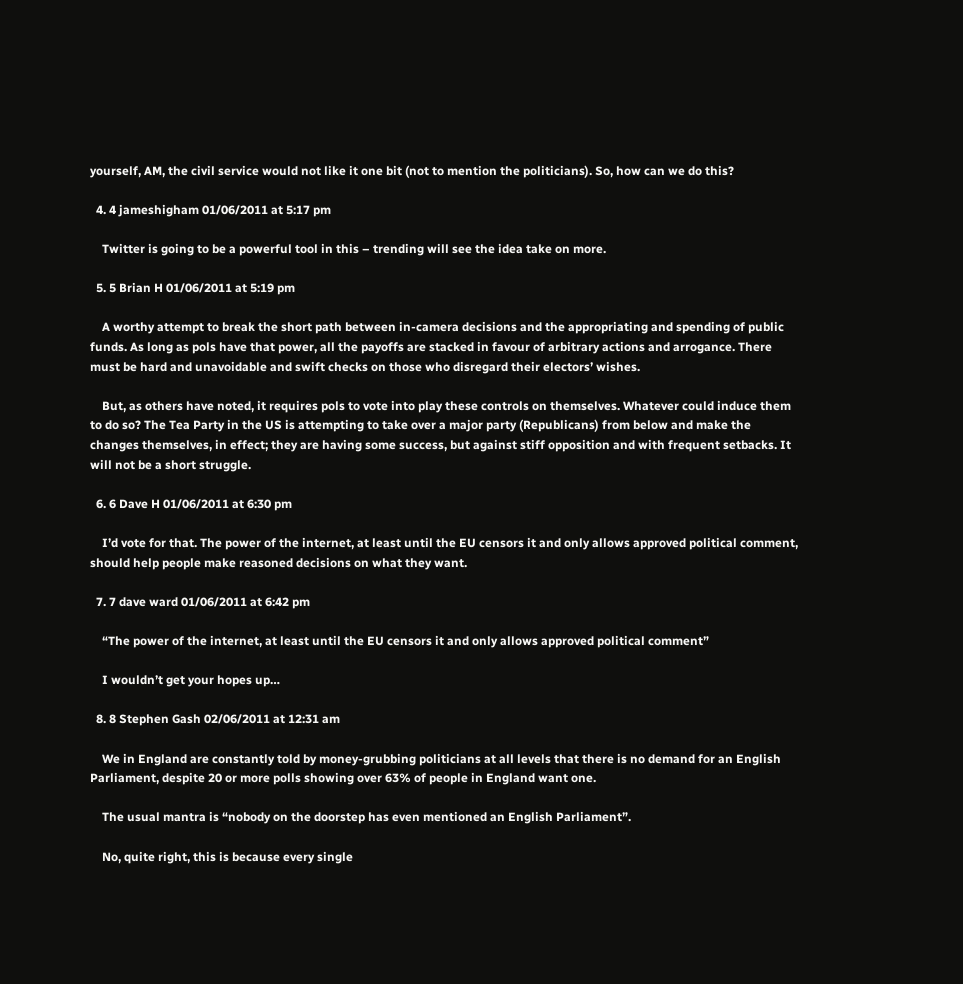yourself, AM, the civil service would not like it one bit (not to mention the politicians). So, how can we do this?

  4. 4 jameshigham 01/06/2011 at 5:17 pm

    Twitter is going to be a powerful tool in this – trending will see the idea take on more.

  5. 5 Brian H 01/06/2011 at 5:19 pm

    A worthy attempt to break the short path between in-camera decisions and the appropriating and spending of public funds. As long as pols have that power, all the payoffs are stacked in favour of arbitrary actions and arrogance. There must be hard and unavoidable and swift checks on those who disregard their electors’ wishes.

    But, as others have noted, it requires pols to vote into play these controls on themselves. Whatever could induce them to do so? The Tea Party in the US is attempting to take over a major party (Republicans) from below and make the changes themselves, in effect; they are having some success, but against stiff opposition and with frequent setbacks. It will not be a short struggle.

  6. 6 Dave H 01/06/2011 at 6:30 pm

    I’d vote for that. The power of the internet, at least until the EU censors it and only allows approved political comment, should help people make reasoned decisions on what they want.

  7. 7 dave ward 01/06/2011 at 6:42 pm

    “The power of the internet, at least until the EU censors it and only allows approved political comment”

    I wouldn’t get your hopes up…

  8. 8 Stephen Gash 02/06/2011 at 12:31 am

    We in England are constantly told by money-grubbing politicians at all levels that there is no demand for an English Parliament, despite 20 or more polls showing over 63% of people in England want one.

    The usual mantra is “nobody on the doorstep has even mentioned an English Parliament”.

    No, quite right, this is because every single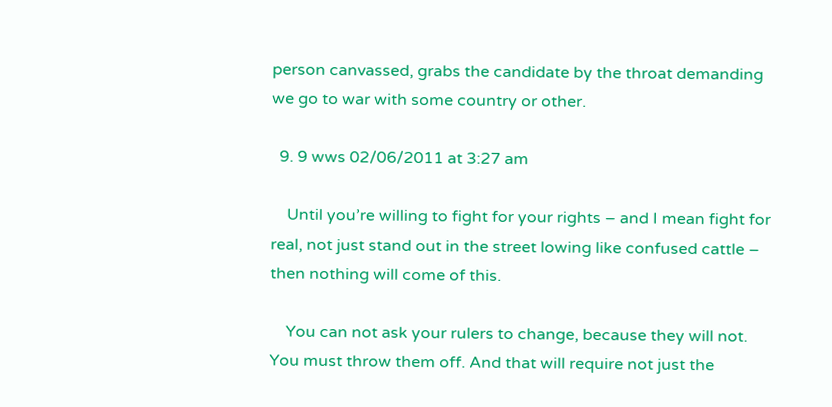person canvassed, grabs the candidate by the throat demanding we go to war with some country or other.

  9. 9 wws 02/06/2011 at 3:27 am

    Until you’re willing to fight for your rights – and I mean fight for real, not just stand out in the street lowing like confused cattle – then nothing will come of this.

    You can not ask your rulers to change, because they will not. You must throw them off. And that will require not just the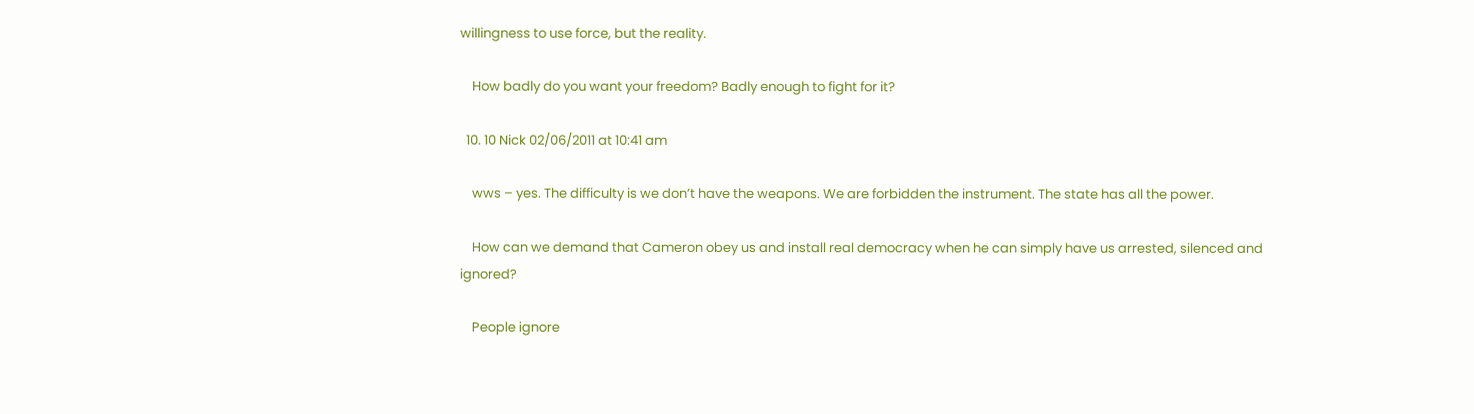willingness to use force, but the reality.

    How badly do you want your freedom? Badly enough to fight for it?

  10. 10 Nick 02/06/2011 at 10:41 am

    wws – yes. The difficulty is we don’t have the weapons. We are forbidden the instrument. The state has all the power.

    How can we demand that Cameron obey us and install real democracy when he can simply have us arrested, silenced and ignored?

    People ignore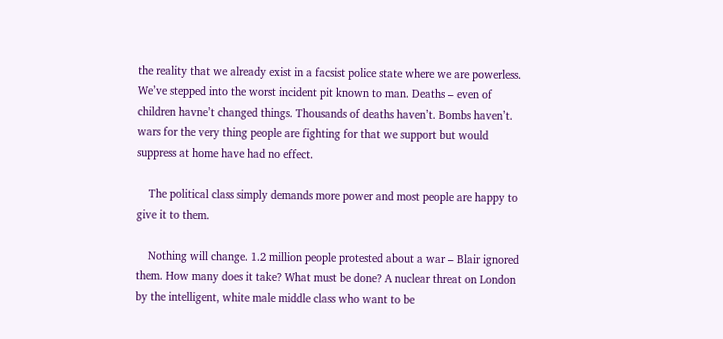the reality that we already exist in a facsist police state where we are powerless. We’ve stepped into the worst incident pit known to man. Deaths – even of children havne’t changed things. Thousands of deaths haven’t. Bombs haven’t. wars for the very thing people are fighting for that we support but would suppress at home have had no effect.

    The political class simply demands more power and most people are happy to give it to them.

    Nothing will change. 1.2 million people protested about a war – Blair ignored them. How many does it take? What must be done? A nuclear threat on London by the intelligent, white male middle class who want to be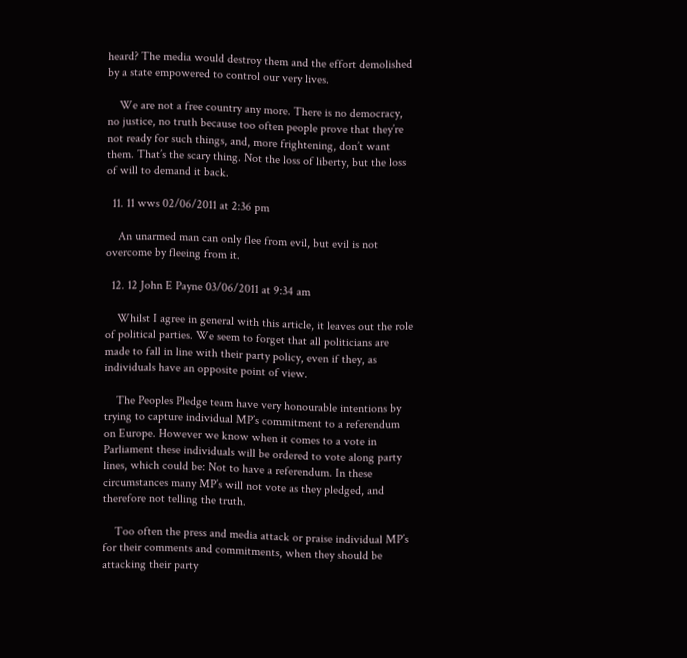heard? The media would destroy them and the effort demolished by a state empowered to control our very lives.

    We are not a free country any more. There is no democracy, no justice, no truth because too often people prove that they’re not ready for such things, and, more frightening, don’t want them. That’s the scary thing. Not the loss of liberty, but the loss of will to demand it back.

  11. 11 wws 02/06/2011 at 2:36 pm

    An unarmed man can only flee from evil, but evil is not overcome by fleeing from it.

  12. 12 John E Payne 03/06/2011 at 9:34 am

    Whilst I agree in general with this article, it leaves out the role of political parties. We seem to forget that all politicians are made to fall in line with their party policy, even if they, as individuals have an opposite point of view.

    The Peoples Pledge team have very honourable intentions by trying to capture individual MP’s commitment to a referendum on Europe. However we know when it comes to a vote in Parliament these individuals will be ordered to vote along party lines, which could be: Not to have a referendum. In these circumstances many MP’s will not vote as they pledged, and therefore not telling the truth.

    Too often the press and media attack or praise individual MP’s for their comments and commitments, when they should be attacking their party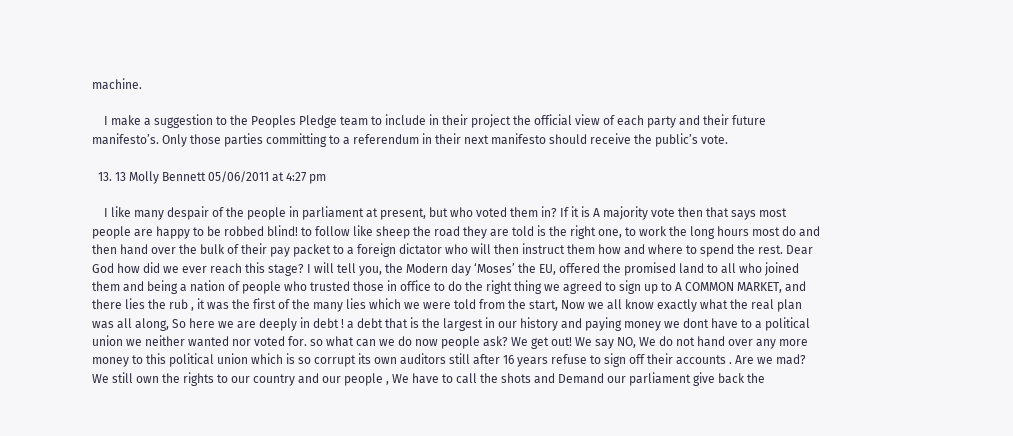machine.

    I make a suggestion to the Peoples Pledge team to include in their project the official view of each party and their future manifesto’s. Only those parties committing to a referendum in their next manifesto should receive the public’s vote.

  13. 13 Molly Bennett 05/06/2011 at 4:27 pm

    I like many despair of the people in parliament at present, but who voted them in? If it is A majority vote then that says most people are happy to be robbed blind! to follow like sheep the road they are told is the right one, to work the long hours most do and then hand over the bulk of their pay packet to a foreign dictator who will then instruct them how and where to spend the rest. Dear God how did we ever reach this stage? I will tell you, the Modern day ‘Moses’ the EU, offered the promised land to all who joined them and being a nation of people who trusted those in office to do the right thing we agreed to sign up to A COMMON MARKET, and there lies the rub , it was the first of the many lies which we were told from the start, Now we all know exactly what the real plan was all along, So here we are deeply in debt ! a debt that is the largest in our history and paying money we dont have to a political union we neither wanted nor voted for. so what can we do now people ask? We get out! We say NO, We do not hand over any more money to this political union which is so corrupt its own auditors still after 16 years refuse to sign off their accounts . Are we mad? We still own the rights to our country and our people , We have to call the shots and Demand our parliament give back the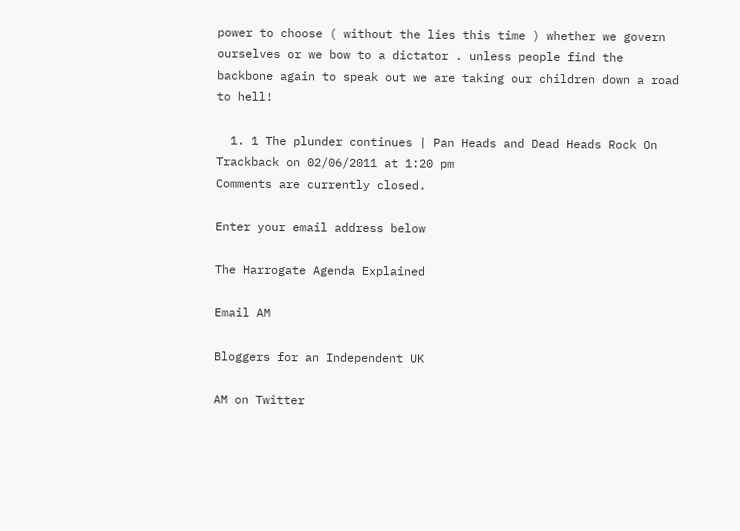power to choose ( without the lies this time ) whether we govern ourselves or we bow to a dictator . unless people find the backbone again to speak out we are taking our children down a road to hell!

  1. 1 The plunder continues | Pan Heads and Dead Heads Rock On Trackback on 02/06/2011 at 1:20 pm
Comments are currently closed.

Enter your email address below

The Harrogate Agenda Explained

Email AM

Bloggers for an Independent UK

AM on Twitter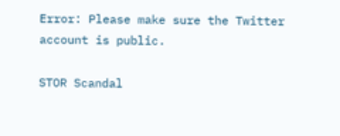Error: Please make sure the Twitter account is public.

STOR Scandal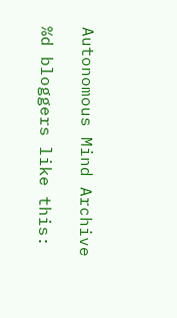Autonomous Mind Archive

%d bloggers like this: